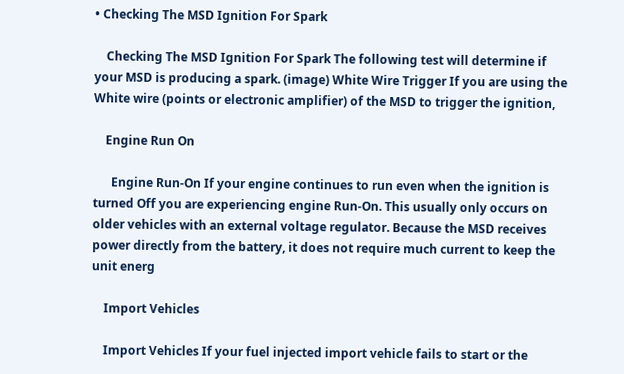• Checking The MSD Ignition For Spark

    Checking The MSD Ignition For Spark The following test will determine if your MSD is producing a spark. (image) White Wire Trigger If you are using the White wire (points or electronic amplifier) of the MSD to trigger the ignition,

    Engine Run On

      Engine Run-On If your engine continues to run even when the ignition is turned Off you are experiencing engine Run-On. This usually only occurs on older vehicles with an external voltage regulator. Because the MSD receives power directly from the battery, it does not require much current to keep the unit energ

    Import Vehicles

    Import Vehicles If your fuel injected import vehicle fails to start or the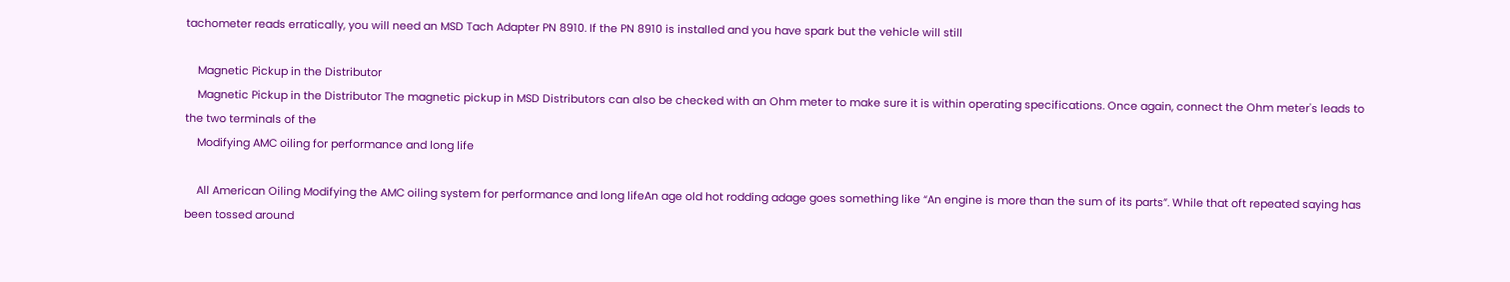tachometer reads erratically, you will need an MSD Tach Adapter PN 8910. If the PN 8910 is installed and you have spark but the vehicle will still

    Magnetic Pickup in the Distributor
    Magnetic Pickup in the Distributor The magnetic pickup in MSD Distributors can also be checked with an Ohm meter to make sure it is within operating specifications. Once again, connect the Ohm meter's leads to the two terminals of the
    Modifying AMC oiling for performance and long life

    All American Oiling Modifying the AMC oiling system for performance and long lifeAn age old hot rodding adage goes something like “An engine is more than the sum of its parts”. While that oft repeated saying has been tossed around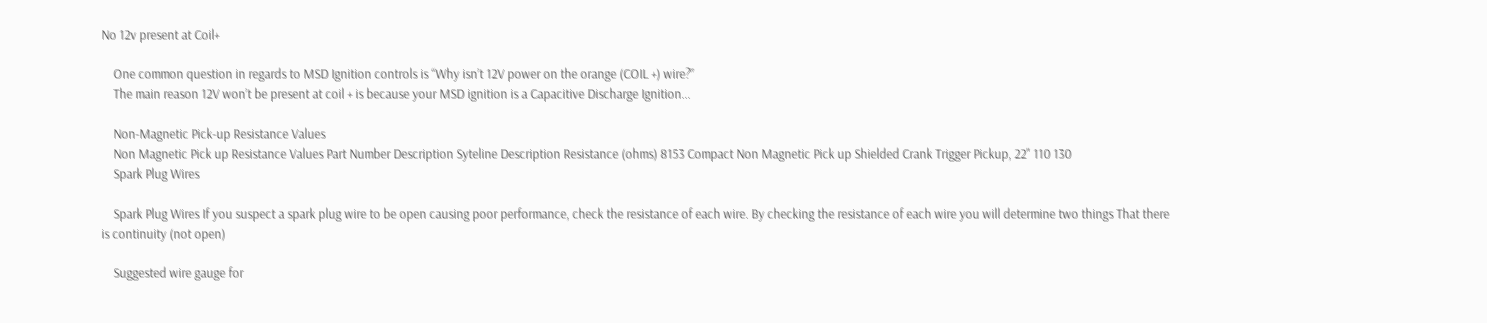No 12v present at Coil+

    One common question in regards to MSD Ignition controls is “Why isn’t 12V power on the orange (COIL +) wire?”
    The main reason 12V won’t be present at coil + is because your MSD ignition is a Capacitive Discharge Ignition...

    Non-Magnetic Pick-up Resistance Values
    Non Magnetic Pick up Resistance Values Part Number Description Syteline Description Resistance (ohms) 8153 Compact Non Magnetic Pick up Shielded Crank Trigger Pickup, 22" 110 130
    Spark Plug Wires

    Spark Plug Wires If you suspect a spark plug wire to be open causing poor performance, check the resistance of each wire. By checking the resistance of each wire you will determine two things That there is continuity (not open)

    Suggested wire gauge for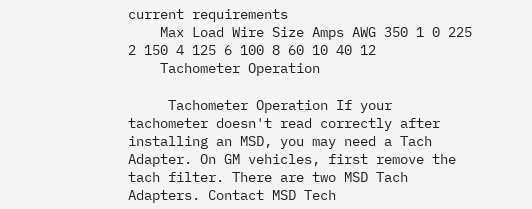current requirements
    Max Load Wire Size Amps AWG 350 1 0 225 2 150 4 125 6 100 8 60 10 40 12
    Tachometer Operation

     Tachometer Operation If your tachometer doesn't read correctly after installing an MSD, you may need a Tach Adapter. On GM vehicles, first remove the tach filter. There are two MSD Tach Adapters. Contact MSD Tech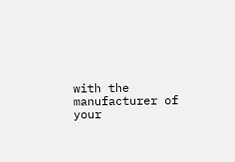with the manufacturer of your